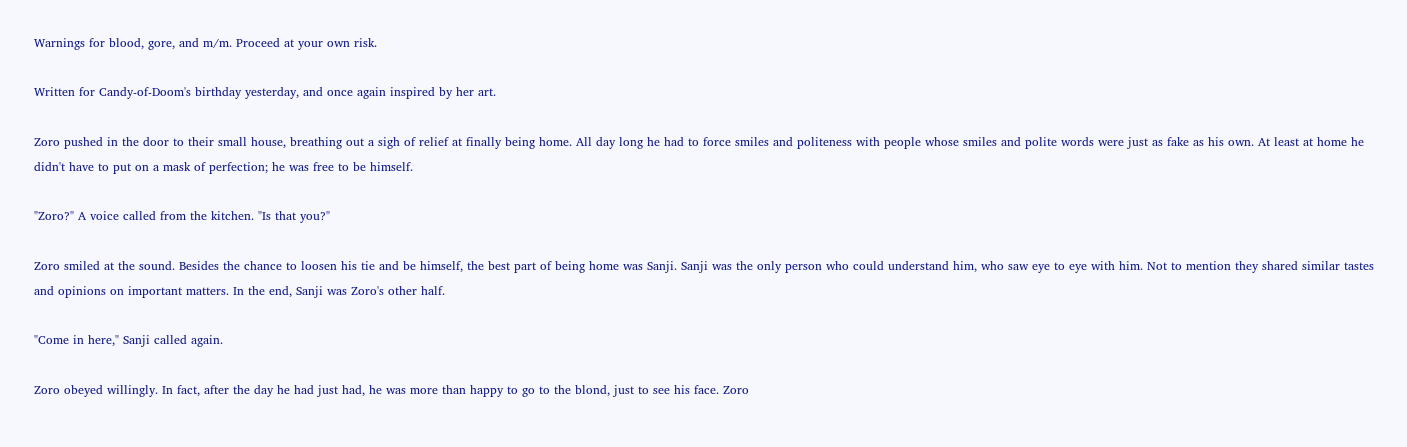Warnings for blood, gore, and m/m. Proceed at your own risk.

Written for Candy-of-Doom's birthday yesterday, and once again inspired by her art.

Zoro pushed in the door to their small house, breathing out a sigh of relief at finally being home. All day long he had to force smiles and politeness with people whose smiles and polite words were just as fake as his own. At least at home he didn't have to put on a mask of perfection; he was free to be himself.

"Zoro?" A voice called from the kitchen. "Is that you?"

Zoro smiled at the sound. Besides the chance to loosen his tie and be himself, the best part of being home was Sanji. Sanji was the only person who could understand him, who saw eye to eye with him. Not to mention they shared similar tastes and opinions on important matters. In the end, Sanji was Zoro's other half.

"Come in here," Sanji called again.

Zoro obeyed willingly. In fact, after the day he had just had, he was more than happy to go to the blond, just to see his face. Zoro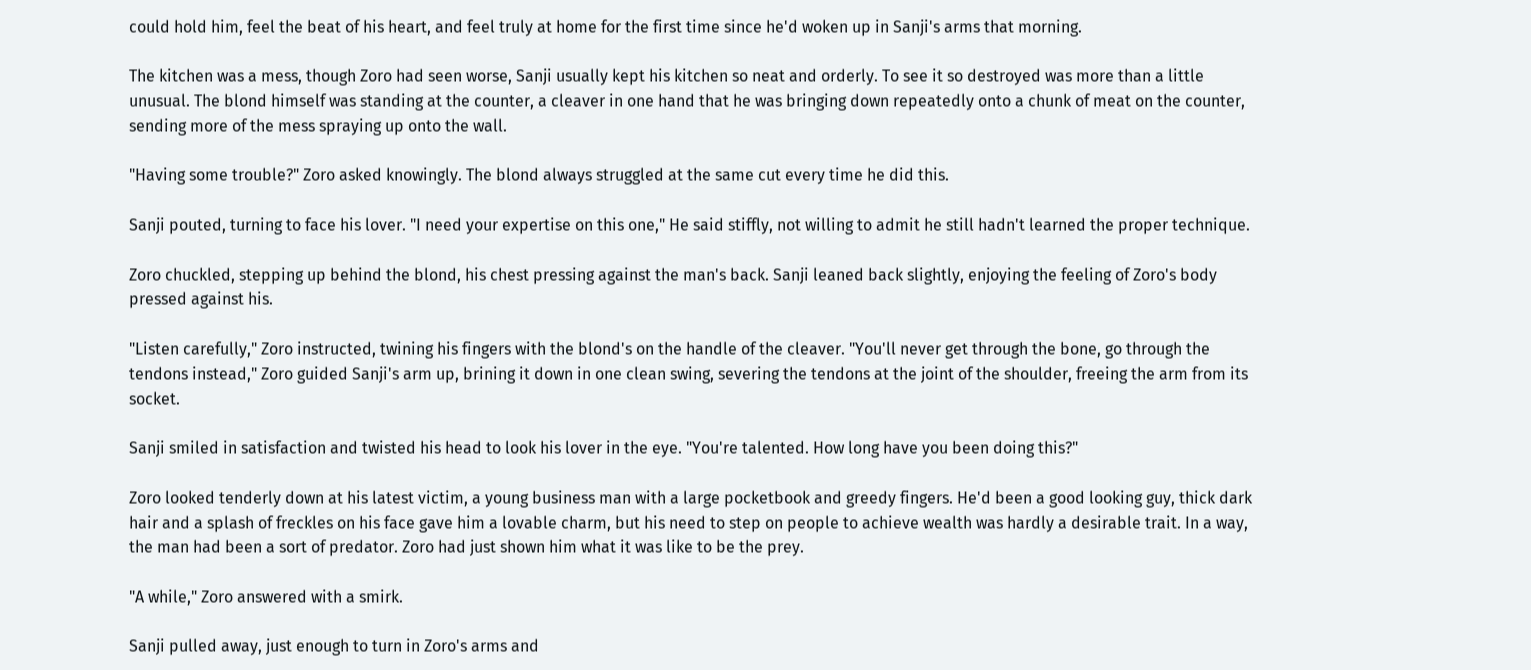could hold him, feel the beat of his heart, and feel truly at home for the first time since he'd woken up in Sanji's arms that morning.

The kitchen was a mess, though Zoro had seen worse, Sanji usually kept his kitchen so neat and orderly. To see it so destroyed was more than a little unusual. The blond himself was standing at the counter, a cleaver in one hand that he was bringing down repeatedly onto a chunk of meat on the counter, sending more of the mess spraying up onto the wall.

"Having some trouble?" Zoro asked knowingly. The blond always struggled at the same cut every time he did this.

Sanji pouted, turning to face his lover. "I need your expertise on this one," He said stiffly, not willing to admit he still hadn't learned the proper technique.

Zoro chuckled, stepping up behind the blond, his chest pressing against the man's back. Sanji leaned back slightly, enjoying the feeling of Zoro's body pressed against his.

"Listen carefully," Zoro instructed, twining his fingers with the blond's on the handle of the cleaver. "You'll never get through the bone, go through the tendons instead," Zoro guided Sanji's arm up, brining it down in one clean swing, severing the tendons at the joint of the shoulder, freeing the arm from its socket.

Sanji smiled in satisfaction and twisted his head to look his lover in the eye. "You're talented. How long have you been doing this?"

Zoro looked tenderly down at his latest victim, a young business man with a large pocketbook and greedy fingers. He'd been a good looking guy, thick dark hair and a splash of freckles on his face gave him a lovable charm, but his need to step on people to achieve wealth was hardly a desirable trait. In a way, the man had been a sort of predator. Zoro had just shown him what it was like to be the prey.

"A while," Zoro answered with a smirk.

Sanji pulled away, just enough to turn in Zoro's arms and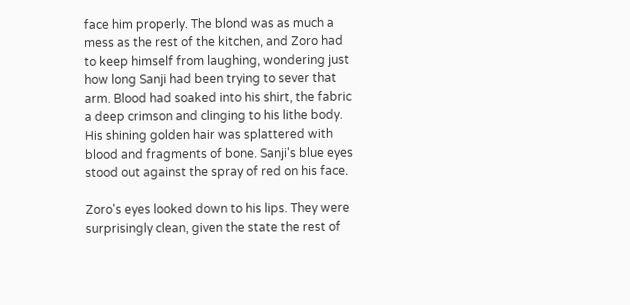face him properly. The blond was as much a mess as the rest of the kitchen, and Zoro had to keep himself from laughing, wondering just how long Sanji had been trying to sever that arm. Blood had soaked into his shirt, the fabric a deep crimson and clinging to his lithe body. His shining golden hair was splattered with blood and fragments of bone. Sanji's blue eyes stood out against the spray of red on his face.

Zoro's eyes looked down to his lips. They were surprisingly clean, given the state the rest of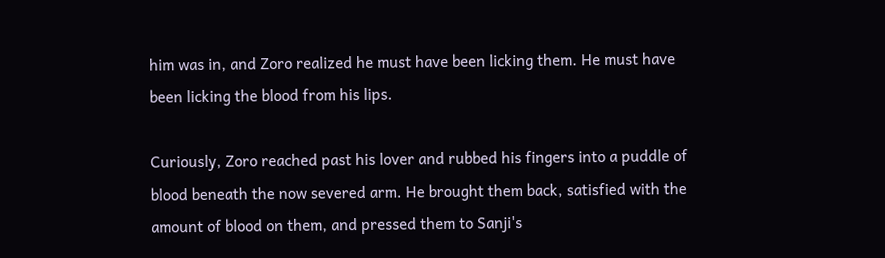him was in, and Zoro realized he must have been licking them. He must have been licking the blood from his lips.

Curiously, Zoro reached past his lover and rubbed his fingers into a puddle of blood beneath the now severed arm. He brought them back, satisfied with the amount of blood on them, and pressed them to Sanji's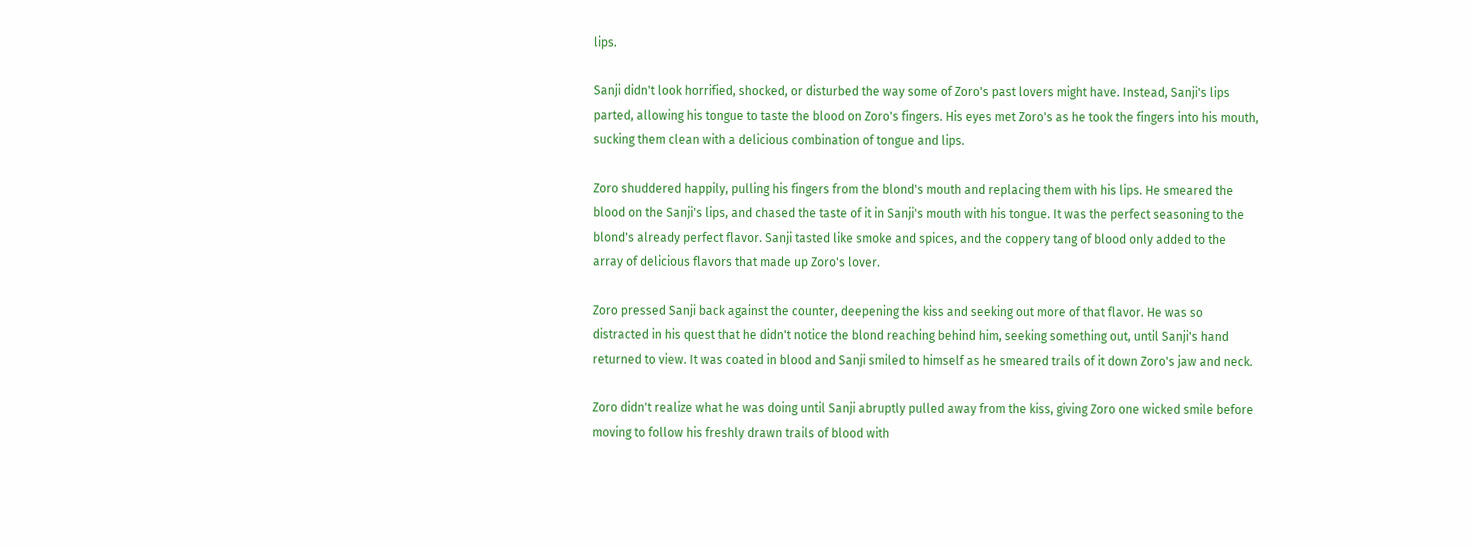lips.

Sanji didn't look horrified, shocked, or disturbed the way some of Zoro's past lovers might have. Instead, Sanji's lips parted, allowing his tongue to taste the blood on Zoro's fingers. His eyes met Zoro's as he took the fingers into his mouth, sucking them clean with a delicious combination of tongue and lips.

Zoro shuddered happily, pulling his fingers from the blond's mouth and replacing them with his lips. He smeared the blood on the Sanji's lips, and chased the taste of it in Sanji's mouth with his tongue. It was the perfect seasoning to the blond's already perfect flavor. Sanji tasted like smoke and spices, and the coppery tang of blood only added to the array of delicious flavors that made up Zoro's lover.

Zoro pressed Sanji back against the counter, deepening the kiss and seeking out more of that flavor. He was so distracted in his quest that he didn't notice the blond reaching behind him, seeking something out, until Sanji's hand returned to view. It was coated in blood and Sanji smiled to himself as he smeared trails of it down Zoro's jaw and neck.

Zoro didn't realize what he was doing until Sanji abruptly pulled away from the kiss, giving Zoro one wicked smile before moving to follow his freshly drawn trails of blood with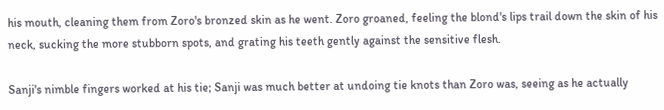his mouth, cleaning them from Zoro's bronzed skin as he went. Zoro groaned, feeling the blond's lips trail down the skin of his neck, sucking the more stubborn spots, and grating his teeth gently against the sensitive flesh.

Sanji's nimble fingers worked at his tie; Sanji was much better at undoing tie knots than Zoro was, seeing as he actually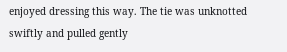enjoyed dressing this way. The tie was unknotted swiftly and pulled gently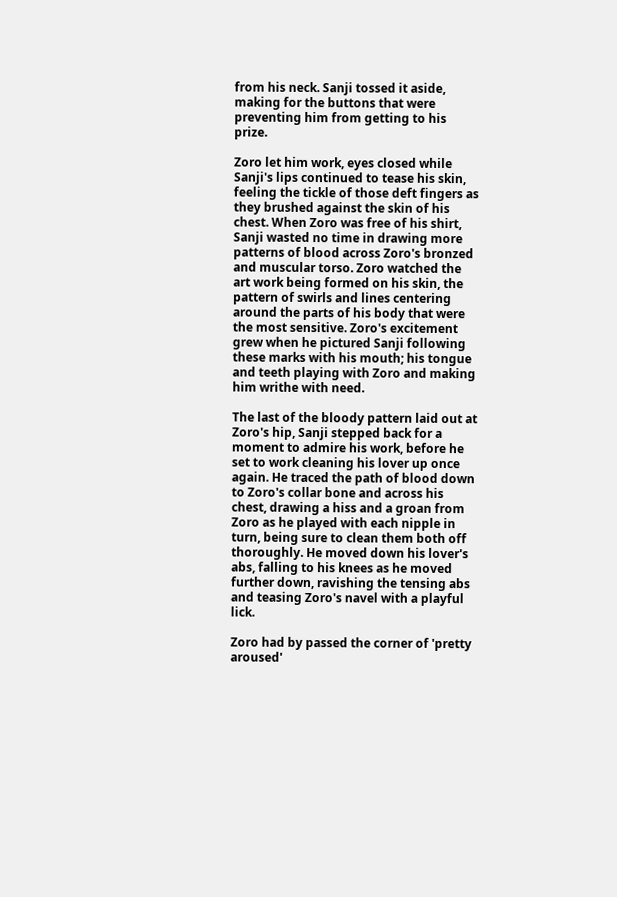from his neck. Sanji tossed it aside, making for the buttons that were preventing him from getting to his prize.

Zoro let him work, eyes closed while Sanji's lips continued to tease his skin, feeling the tickle of those deft fingers as they brushed against the skin of his chest. When Zoro was free of his shirt, Sanji wasted no time in drawing more patterns of blood across Zoro's bronzed and muscular torso. Zoro watched the art work being formed on his skin, the pattern of swirls and lines centering around the parts of his body that were the most sensitive. Zoro's excitement grew when he pictured Sanji following these marks with his mouth; his tongue and teeth playing with Zoro and making him writhe with need.

The last of the bloody pattern laid out at Zoro's hip, Sanji stepped back for a moment to admire his work, before he set to work cleaning his lover up once again. He traced the path of blood down to Zoro's collar bone and across his chest, drawing a hiss and a groan from Zoro as he played with each nipple in turn, being sure to clean them both off thoroughly. He moved down his lover's abs, falling to his knees as he moved further down, ravishing the tensing abs and teasing Zoro's navel with a playful lick.

Zoro had by passed the corner of 'pretty aroused'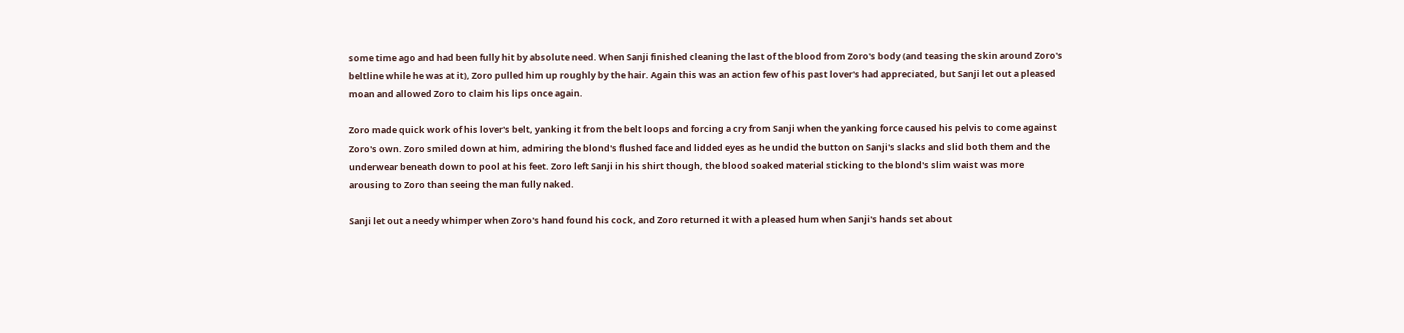some time ago and had been fully hit by absolute need. When Sanji finished cleaning the last of the blood from Zoro's body (and teasing the skin around Zoro's beltline while he was at it), Zoro pulled him up roughly by the hair. Again this was an action few of his past lover's had appreciated, but Sanji let out a pleased moan and allowed Zoro to claim his lips once again.

Zoro made quick work of his lover's belt, yanking it from the belt loops and forcing a cry from Sanji when the yanking force caused his pelvis to come against Zoro's own. Zoro smiled down at him, admiring the blond's flushed face and lidded eyes as he undid the button on Sanji's slacks and slid both them and the underwear beneath down to pool at his feet. Zoro left Sanji in his shirt though, the blood soaked material sticking to the blond's slim waist was more arousing to Zoro than seeing the man fully naked.

Sanji let out a needy whimper when Zoro's hand found his cock, and Zoro returned it with a pleased hum when Sanji's hands set about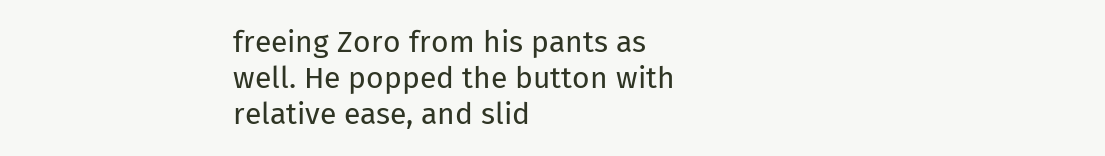freeing Zoro from his pants as well. He popped the button with relative ease, and slid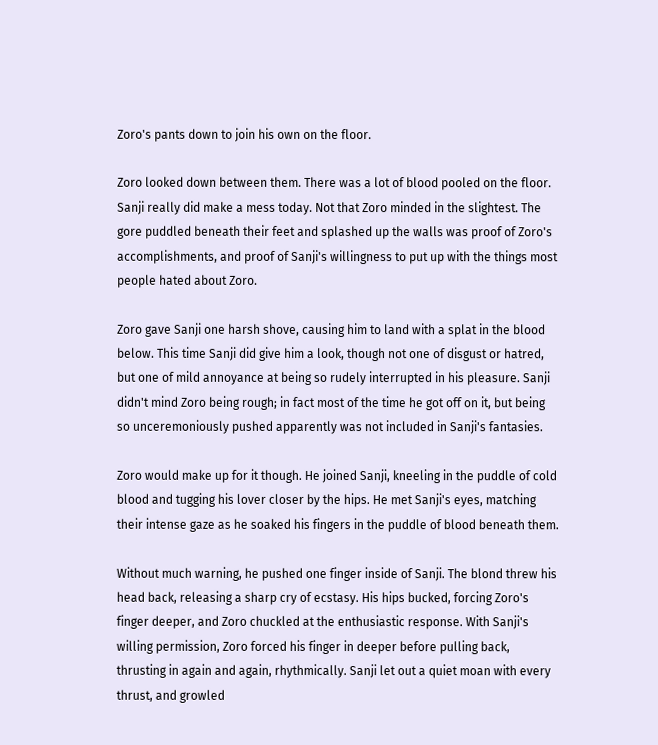Zoro's pants down to join his own on the floor.

Zoro looked down between them. There was a lot of blood pooled on the floor. Sanji really did make a mess today. Not that Zoro minded in the slightest. The gore puddled beneath their feet and splashed up the walls was proof of Zoro's accomplishments, and proof of Sanji's willingness to put up with the things most people hated about Zoro.

Zoro gave Sanji one harsh shove, causing him to land with a splat in the blood below. This time Sanji did give him a look, though not one of disgust or hatred, but one of mild annoyance at being so rudely interrupted in his pleasure. Sanji didn't mind Zoro being rough; in fact most of the time he got off on it, but being so unceremoniously pushed apparently was not included in Sanji's fantasies.

Zoro would make up for it though. He joined Sanji, kneeling in the puddle of cold blood and tugging his lover closer by the hips. He met Sanji's eyes, matching their intense gaze as he soaked his fingers in the puddle of blood beneath them.

Without much warning, he pushed one finger inside of Sanji. The blond threw his head back, releasing a sharp cry of ecstasy. His hips bucked, forcing Zoro's finger deeper, and Zoro chuckled at the enthusiastic response. With Sanji's willing permission, Zoro forced his finger in deeper before pulling back, thrusting in again and again, rhythmically. Sanji let out a quiet moan with every thrust, and growled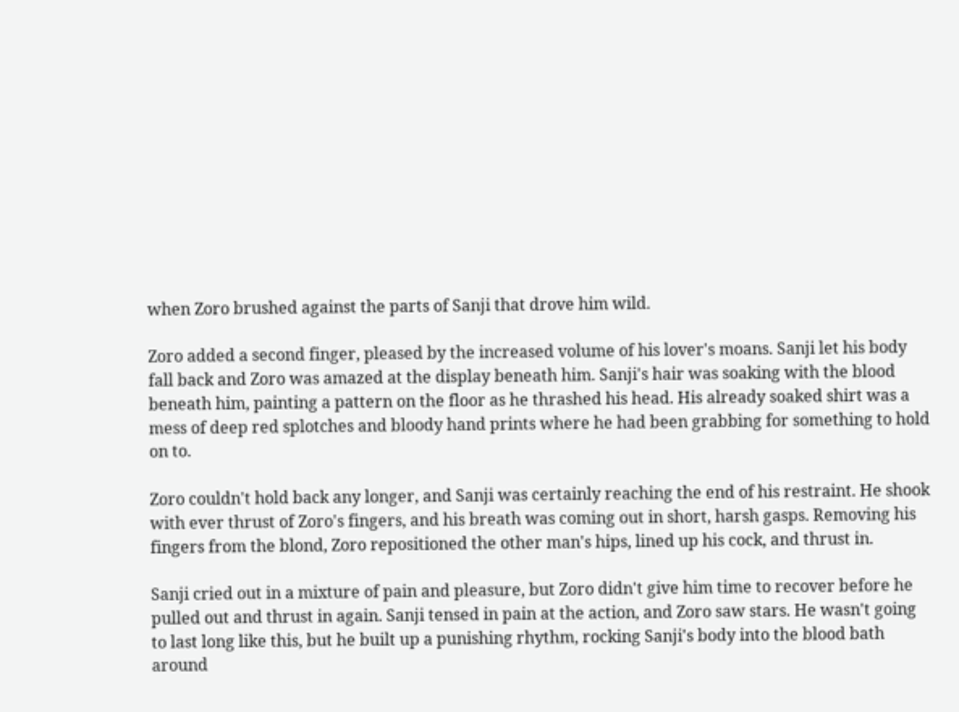when Zoro brushed against the parts of Sanji that drove him wild.

Zoro added a second finger, pleased by the increased volume of his lover's moans. Sanji let his body fall back and Zoro was amazed at the display beneath him. Sanji's hair was soaking with the blood beneath him, painting a pattern on the floor as he thrashed his head. His already soaked shirt was a mess of deep red splotches and bloody hand prints where he had been grabbing for something to hold on to.

Zoro couldn't hold back any longer, and Sanji was certainly reaching the end of his restraint. He shook with ever thrust of Zoro's fingers, and his breath was coming out in short, harsh gasps. Removing his fingers from the blond, Zoro repositioned the other man's hips, lined up his cock, and thrust in.

Sanji cried out in a mixture of pain and pleasure, but Zoro didn't give him time to recover before he pulled out and thrust in again. Sanji tensed in pain at the action, and Zoro saw stars. He wasn't going to last long like this, but he built up a punishing rhythm, rocking Sanji's body into the blood bath around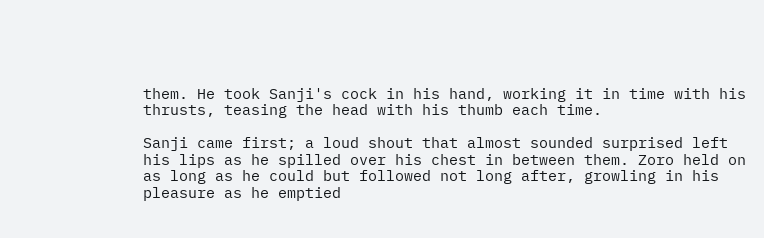them. He took Sanji's cock in his hand, working it in time with his thrusts, teasing the head with his thumb each time.

Sanji came first; a loud shout that almost sounded surprised left his lips as he spilled over his chest in between them. Zoro held on as long as he could but followed not long after, growling in his pleasure as he emptied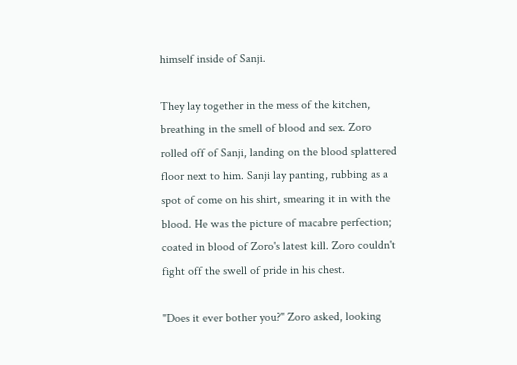himself inside of Sanji.

They lay together in the mess of the kitchen, breathing in the smell of blood and sex. Zoro rolled off of Sanji, landing on the blood splattered floor next to him. Sanji lay panting, rubbing as a spot of come on his shirt, smearing it in with the blood. He was the picture of macabre perfection; coated in blood of Zoro's latest kill. Zoro couldn't fight off the swell of pride in his chest.

"Does it ever bother you?" Zoro asked, looking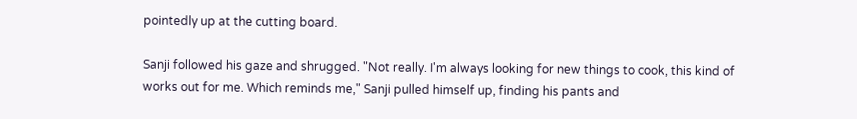pointedly up at the cutting board.

Sanji followed his gaze and shrugged. "Not really. I'm always looking for new things to cook, this kind of works out for me. Which reminds me," Sanji pulled himself up, finding his pants and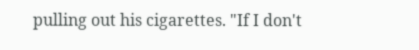pulling out his cigarettes. "If I don't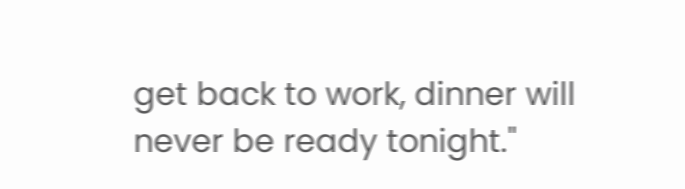get back to work, dinner will never be ready tonight."